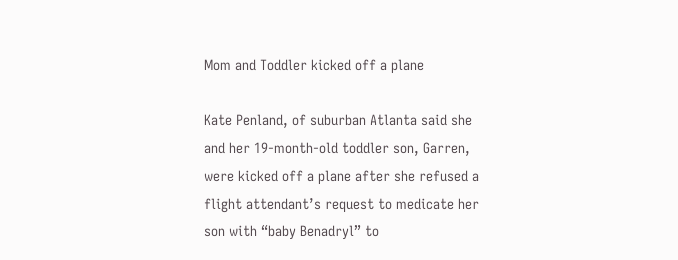Mom and Toddler kicked off a plane

Kate Penland, of suburban Atlanta said she and her 19-month-old toddler son, Garren, were kicked off a plane after she refused a flight attendant’s request to medicate her son with “baby Benadryl” to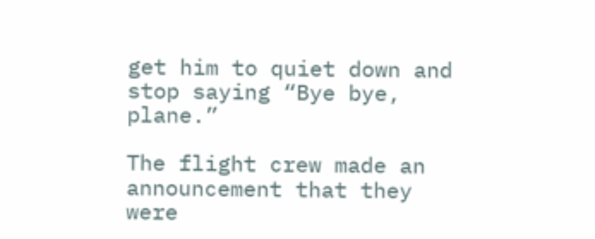get him to quiet down and stop saying “Bye bye, plane.”

The flight crew made an announcement that they were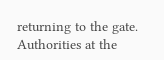returning to the gate. Authorities at the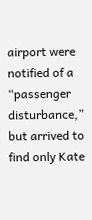airport were notified of a “passenger disturbance,” but arrived to find only Kate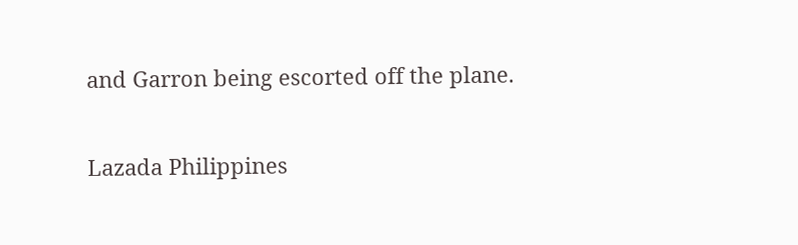and Garron being escorted off the plane.

Lazada Philippines